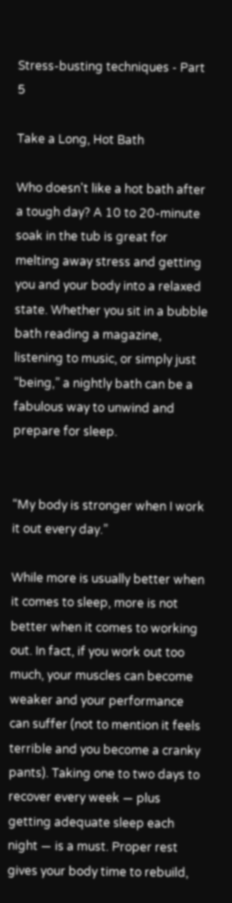Stress-busting techniques - Part 5

Take a Long, Hot Bath

Who doesn't like a hot bath after a tough day? A 10 to 20-minute soak in the tub is great for melting away stress and getting you and your body into a relaxed state. Whether you sit in a bubble bath reading a magazine, listening to music, or simply just “being,” a nightly bath can be a fabulous way to unwind and prepare for sleep.


“My body is stronger when I work it out every day.”

While more is usually better when it comes to sleep, more is not better when it comes to working out. In fact, if you work out too much, your muscles can become weaker and your performance can suffer (not to mention it feels terrible and you become a cranky pants). Taking one to two days to recover every week — plus getting adequate sleep each night — is a must. Proper rest gives your body time to rebuild,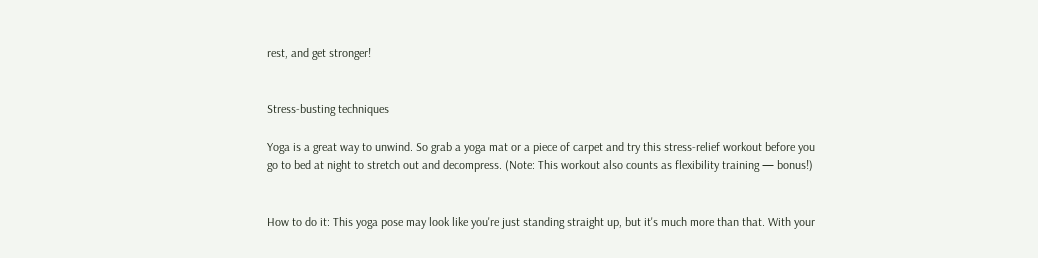rest, and get stronger!


Stress-busting techniques

Yoga is a great way to unwind. So grab a yoga mat or a piece of carpet and try this stress-relief workout before you go to bed at night to stretch out and decompress. (Note: This workout also counts as flexibility training — bonus!)


How to do it: This yoga pose may look like you're just standing straight up, but it's much more than that. With your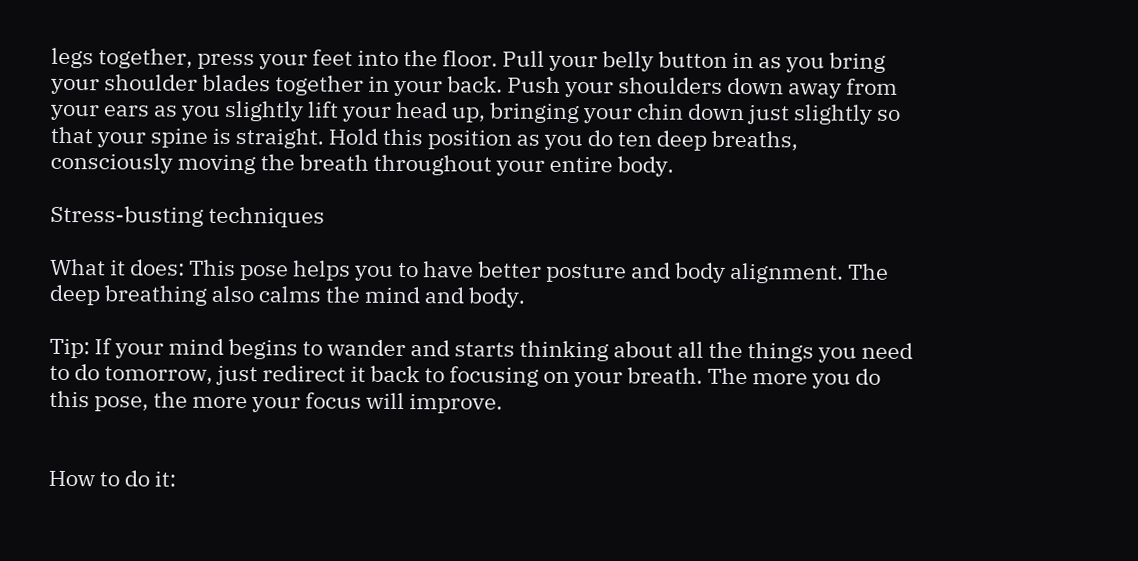legs together, press your feet into the floor. Pull your belly button in as you bring your shoulder blades together in your back. Push your shoulders down away from your ears as you slightly lift your head up, bringing your chin down just slightly so that your spine is straight. Hold this position as you do ten deep breaths, consciously moving the breath throughout your entire body.

Stress-busting techniques

What it does: This pose helps you to have better posture and body alignment. The deep breathing also calms the mind and body.

Tip: If your mind begins to wander and starts thinking about all the things you need to do tomorrow, just redirect it back to focusing on your breath. The more you do this pose, the more your focus will improve.


How to do it: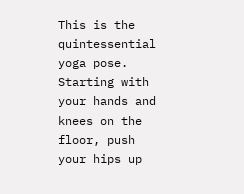This is the quintessential yoga pose. Starting with your hands and knees on the floor, push your hips up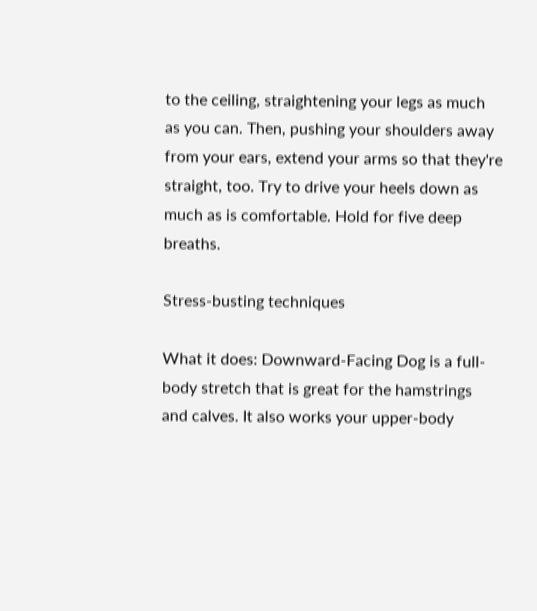to the ceiling, straightening your legs as much as you can. Then, pushing your shoulders away from your ears, extend your arms so that they're straight, too. Try to drive your heels down as much as is comfortable. Hold for five deep breaths.

Stress-busting techniques

What it does: Downward-Facing Dog is a full-body stretch that is great for the hamstrings and calves. It also works your upper-body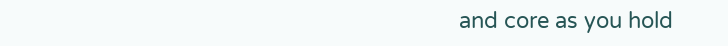and core as you hold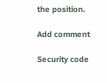the position.

Add comment

Security code